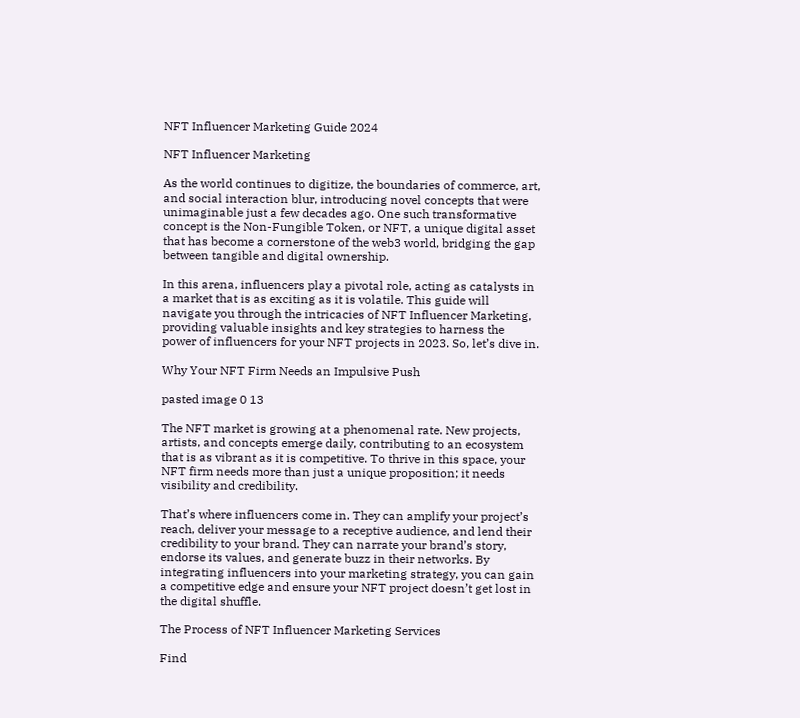NFT Influencer Marketing Guide 2024

NFT Influencer Marketing

As the world continues to digitize, the boundaries of commerce, art, and social interaction blur, introducing novel concepts that were unimaginable just a few decades ago. One such transformative concept is the Non-Fungible Token, or NFT, a unique digital asset that has become a cornerstone of the web3 world, bridging the gap between tangible and digital ownership.

In this arena, influencers play a pivotal role, acting as catalysts in a market that is as exciting as it is volatile. This guide will navigate you through the intricacies of NFT Influencer Marketing, providing valuable insights and key strategies to harness the power of influencers for your NFT projects in 2023. So, let’s dive in.

Why Your NFT Firm Needs an Impulsive Push

pasted image 0 13

The NFT market is growing at a phenomenal rate. New projects, artists, and concepts emerge daily, contributing to an ecosystem that is as vibrant as it is competitive. To thrive in this space, your NFT firm needs more than just a unique proposition; it needs visibility and credibility.

That’s where influencers come in. They can amplify your project’s reach, deliver your message to a receptive audience, and lend their credibility to your brand. They can narrate your brand’s story, endorse its values, and generate buzz in their networks. By integrating influencers into your marketing strategy, you can gain a competitive edge and ensure your NFT project doesn’t get lost in the digital shuffle.

The Process of NFT Influencer Marketing Services

Find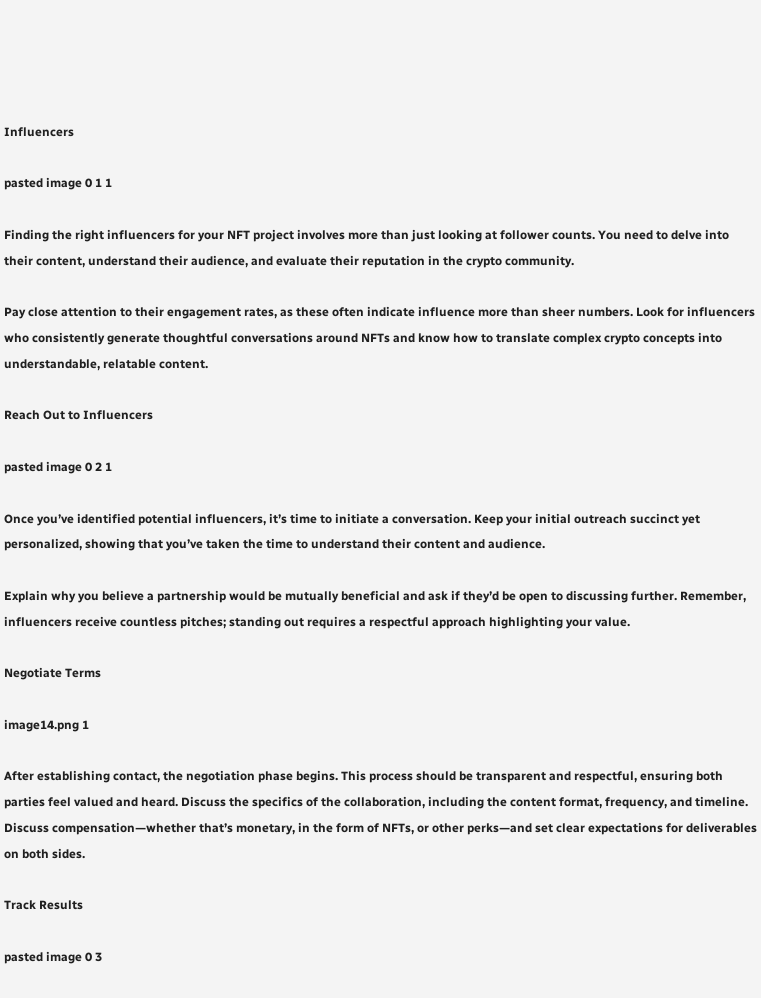Influencers

pasted image 0 1 1

Finding the right influencers for your NFT project involves more than just looking at follower counts. You need to delve into their content, understand their audience, and evaluate their reputation in the crypto community.

Pay close attention to their engagement rates, as these often indicate influence more than sheer numbers. Look for influencers who consistently generate thoughtful conversations around NFTs and know how to translate complex crypto concepts into understandable, relatable content.

Reach Out to Influencers

pasted image 0 2 1

Once you’ve identified potential influencers, it’s time to initiate a conversation. Keep your initial outreach succinct yet personalized, showing that you’ve taken the time to understand their content and audience.

Explain why you believe a partnership would be mutually beneficial and ask if they’d be open to discussing further. Remember, influencers receive countless pitches; standing out requires a respectful approach highlighting your value.

Negotiate Terms

image14.png 1

After establishing contact, the negotiation phase begins. This process should be transparent and respectful, ensuring both parties feel valued and heard. Discuss the specifics of the collaboration, including the content format, frequency, and timeline. Discuss compensation—whether that’s monetary, in the form of NFTs, or other perks—and set clear expectations for deliverables on both sides.

Track Results

pasted image 0 3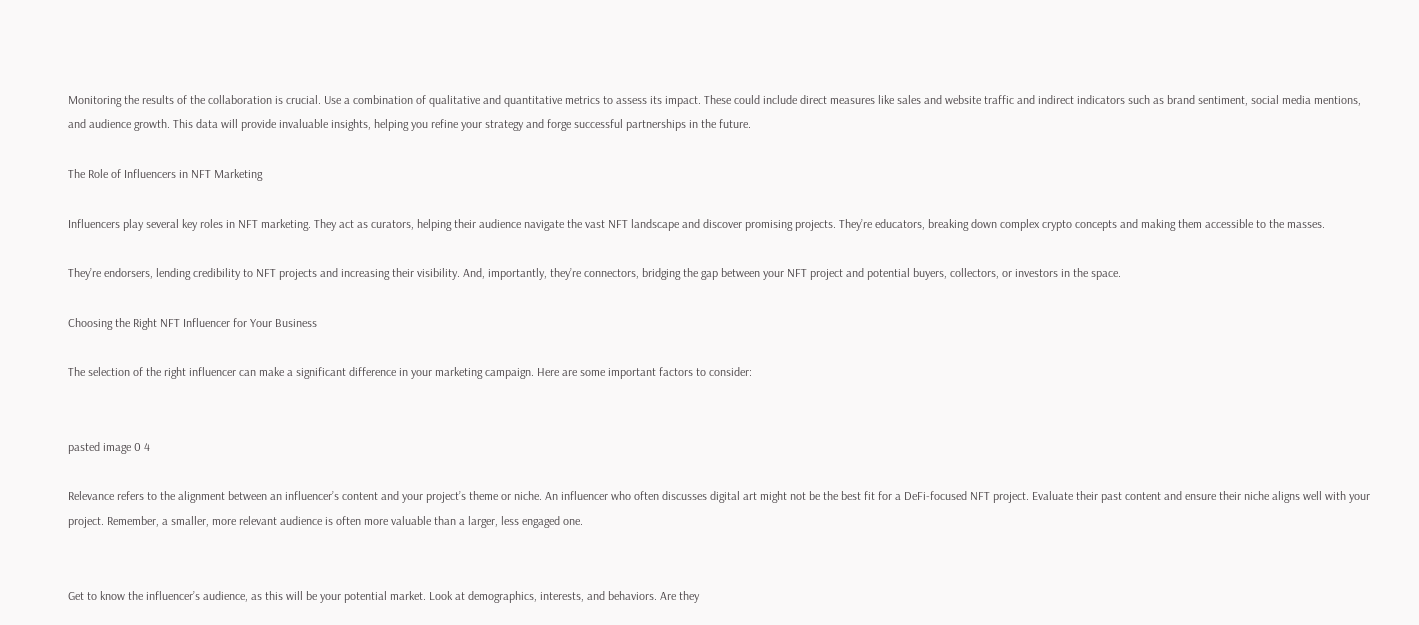Monitoring the results of the collaboration is crucial. Use a combination of qualitative and quantitative metrics to assess its impact. These could include direct measures like sales and website traffic and indirect indicators such as brand sentiment, social media mentions, and audience growth. This data will provide invaluable insights, helping you refine your strategy and forge successful partnerships in the future.

The Role of Influencers in NFT Marketing

Influencers play several key roles in NFT marketing. They act as curators, helping their audience navigate the vast NFT landscape and discover promising projects. They’re educators, breaking down complex crypto concepts and making them accessible to the masses.

They’re endorsers, lending credibility to NFT projects and increasing their visibility. And, importantly, they’re connectors, bridging the gap between your NFT project and potential buyers, collectors, or investors in the space.

Choosing the Right NFT Influencer for Your Business

The selection of the right influencer can make a significant difference in your marketing campaign. Here are some important factors to consider:


pasted image 0 4

Relevance refers to the alignment between an influencer’s content and your project’s theme or niche. An influencer who often discusses digital art might not be the best fit for a DeFi-focused NFT project. Evaluate their past content and ensure their niche aligns well with your project. Remember, a smaller, more relevant audience is often more valuable than a larger, less engaged one.


Get to know the influencer’s audience, as this will be your potential market. Look at demographics, interests, and behaviors. Are they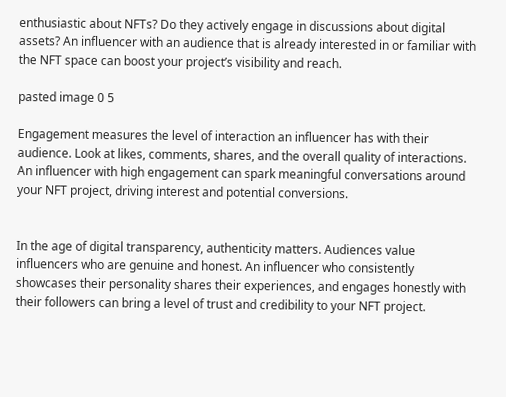enthusiastic about NFTs? Do they actively engage in discussions about digital assets? An influencer with an audience that is already interested in or familiar with the NFT space can boost your project’s visibility and reach.

pasted image 0 5

Engagement measures the level of interaction an influencer has with their audience. Look at likes, comments, shares, and the overall quality of interactions. An influencer with high engagement can spark meaningful conversations around your NFT project, driving interest and potential conversions.


In the age of digital transparency, authenticity matters. Audiences value influencers who are genuine and honest. An influencer who consistently showcases their personality shares their experiences, and engages honestly with their followers can bring a level of trust and credibility to your NFT project.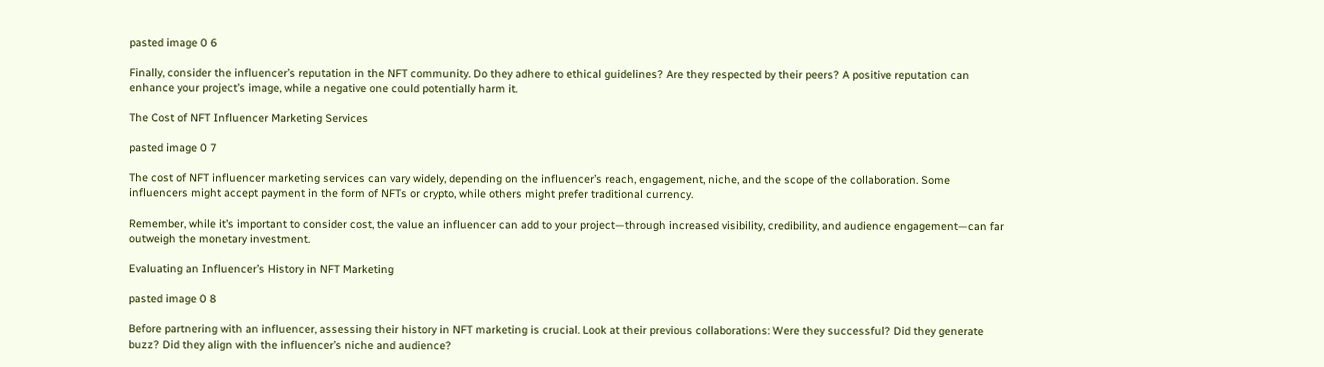pasted image 0 6

Finally, consider the influencer’s reputation in the NFT community. Do they adhere to ethical guidelines? Are they respected by their peers? A positive reputation can enhance your project’s image, while a negative one could potentially harm it.

The Cost of NFT Influencer Marketing Services

pasted image 0 7

The cost of NFT influencer marketing services can vary widely, depending on the influencer’s reach, engagement, niche, and the scope of the collaboration. Some influencers might accept payment in the form of NFTs or crypto, while others might prefer traditional currency.

Remember, while it’s important to consider cost, the value an influencer can add to your project—through increased visibility, credibility, and audience engagement—can far outweigh the monetary investment.

Evaluating an Influencer’s History in NFT Marketing

pasted image 0 8

Before partnering with an influencer, assessing their history in NFT marketing is crucial. Look at their previous collaborations: Were they successful? Did they generate buzz? Did they align with the influencer’s niche and audience?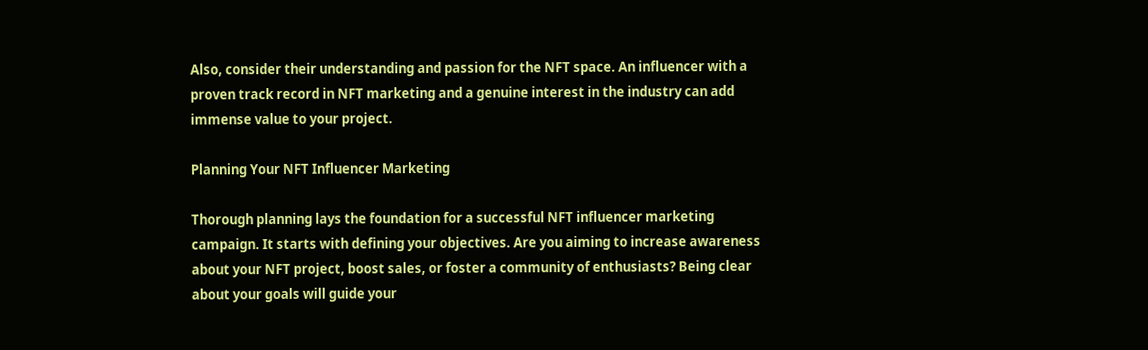Also, consider their understanding and passion for the NFT space. An influencer with a proven track record in NFT marketing and a genuine interest in the industry can add immense value to your project.

Planning Your NFT Influencer Marketing

Thorough planning lays the foundation for a successful NFT influencer marketing campaign. It starts with defining your objectives. Are you aiming to increase awareness about your NFT project, boost sales, or foster a community of enthusiasts? Being clear about your goals will guide your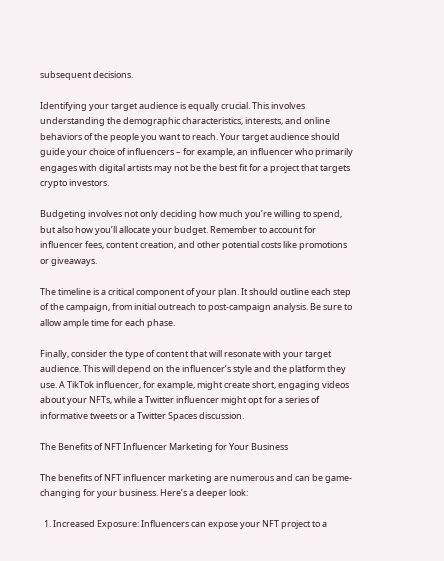subsequent decisions.

Identifying your target audience is equally crucial. This involves understanding the demographic characteristics, interests, and online behaviors of the people you want to reach. Your target audience should guide your choice of influencers – for example, an influencer who primarily engages with digital artists may not be the best fit for a project that targets crypto investors.

Budgeting involves not only deciding how much you’re willing to spend, but also how you’ll allocate your budget. Remember to account for influencer fees, content creation, and other potential costs like promotions or giveaways.

The timeline is a critical component of your plan. It should outline each step of the campaign, from initial outreach to post-campaign analysis. Be sure to allow ample time for each phase.

Finally, consider the type of content that will resonate with your target audience. This will depend on the influencer’s style and the platform they use. A TikTok influencer, for example, might create short, engaging videos about your NFTs, while a Twitter influencer might opt for a series of informative tweets or a Twitter Spaces discussion.

The Benefits of NFT Influencer Marketing for Your Business

The benefits of NFT influencer marketing are numerous and can be game-changing for your business. Here’s a deeper look:

  1. Increased Exposure: Influencers can expose your NFT project to a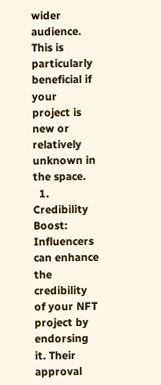wider audience. This is particularly beneficial if your project is new or relatively unknown in the space.
  1. Credibility Boost: Influencers can enhance the credibility of your NFT project by endorsing it. Their approval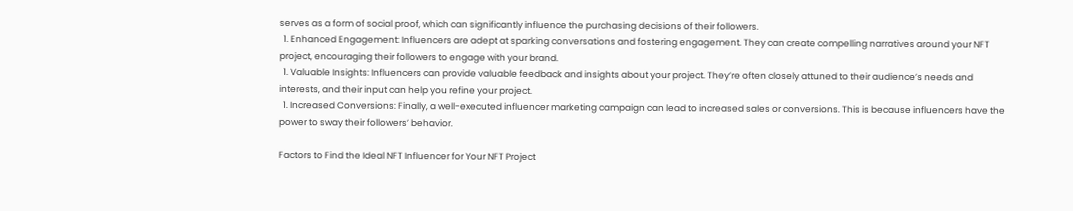serves as a form of social proof, which can significantly influence the purchasing decisions of their followers.
  1. Enhanced Engagement: Influencers are adept at sparking conversations and fostering engagement. They can create compelling narratives around your NFT project, encouraging their followers to engage with your brand.
  1. Valuable Insights: Influencers can provide valuable feedback and insights about your project. They’re often closely attuned to their audience’s needs and interests, and their input can help you refine your project.
  1. Increased Conversions: Finally, a well-executed influencer marketing campaign can lead to increased sales or conversions. This is because influencers have the power to sway their followers’ behavior.

Factors to Find the Ideal NFT Influencer for Your NFT Project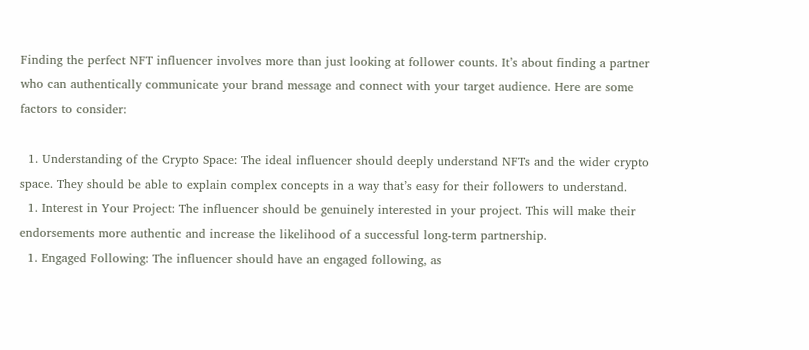Finding the perfect NFT influencer involves more than just looking at follower counts. It’s about finding a partner who can authentically communicate your brand message and connect with your target audience. Here are some factors to consider:

  1. Understanding of the Crypto Space: The ideal influencer should deeply understand NFTs and the wider crypto space. They should be able to explain complex concepts in a way that’s easy for their followers to understand.
  1. Interest in Your Project: The influencer should be genuinely interested in your project. This will make their endorsements more authentic and increase the likelihood of a successful long-term partnership.
  1. Engaged Following: The influencer should have an engaged following, as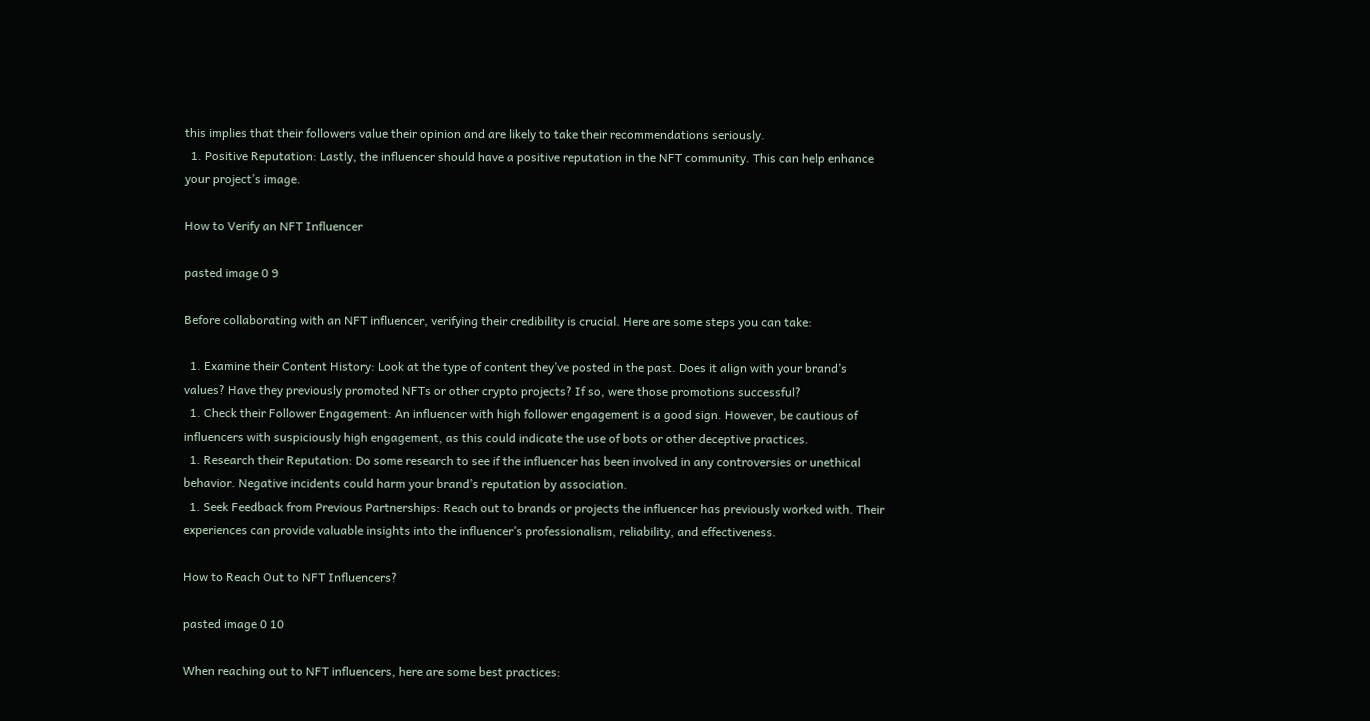this implies that their followers value their opinion and are likely to take their recommendations seriously.
  1. Positive Reputation: Lastly, the influencer should have a positive reputation in the NFT community. This can help enhance your project’s image.

How to Verify an NFT Influencer

pasted image 0 9

Before collaborating with an NFT influencer, verifying their credibility is crucial. Here are some steps you can take:

  1. Examine their Content History: Look at the type of content they’ve posted in the past. Does it align with your brand’s values? Have they previously promoted NFTs or other crypto projects? If so, were those promotions successful?
  1. Check their Follower Engagement: An influencer with high follower engagement is a good sign. However, be cautious of influencers with suspiciously high engagement, as this could indicate the use of bots or other deceptive practices.
  1. Research their Reputation: Do some research to see if the influencer has been involved in any controversies or unethical behavior. Negative incidents could harm your brand’s reputation by association.
  1. Seek Feedback from Previous Partnerships: Reach out to brands or projects the influencer has previously worked with. Their experiences can provide valuable insights into the influencer’s professionalism, reliability, and effectiveness.

How to Reach Out to NFT Influencers?

pasted image 0 10

When reaching out to NFT influencers, here are some best practices: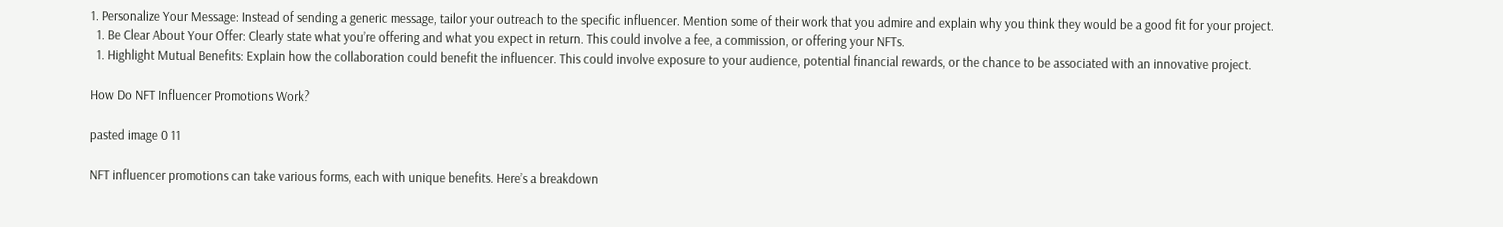1. Personalize Your Message: Instead of sending a generic message, tailor your outreach to the specific influencer. Mention some of their work that you admire and explain why you think they would be a good fit for your project.
  1. Be Clear About Your Offer: Clearly state what you’re offering and what you expect in return. This could involve a fee, a commission, or offering your NFTs.
  1. Highlight Mutual Benefits: Explain how the collaboration could benefit the influencer. This could involve exposure to your audience, potential financial rewards, or the chance to be associated with an innovative project.

How Do NFT Influencer Promotions Work?

pasted image 0 11

NFT influencer promotions can take various forms, each with unique benefits. Here’s a breakdown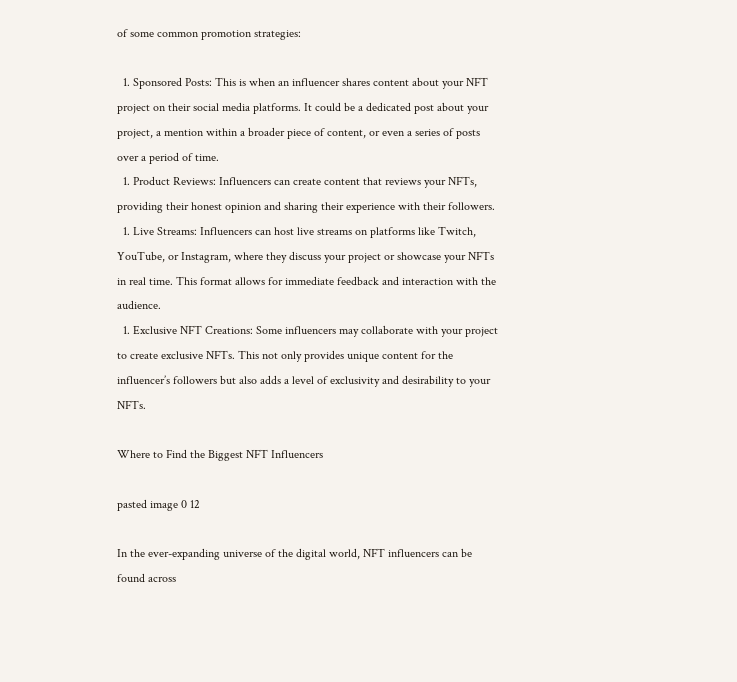of some common promotion strategies:

  1. Sponsored Posts: This is when an influencer shares content about your NFT project on their social media platforms. It could be a dedicated post about your project, a mention within a broader piece of content, or even a series of posts over a period of time.
  1. Product Reviews: Influencers can create content that reviews your NFTs, providing their honest opinion and sharing their experience with their followers.
  1. Live Streams: Influencers can host live streams on platforms like Twitch, YouTube, or Instagram, where they discuss your project or showcase your NFTs in real time. This format allows for immediate feedback and interaction with the audience.
  1. Exclusive NFT Creations: Some influencers may collaborate with your project to create exclusive NFTs. This not only provides unique content for the influencer’s followers but also adds a level of exclusivity and desirability to your NFTs.

Where to Find the Biggest NFT Influencers

pasted image 0 12

In the ever-expanding universe of the digital world, NFT influencers can be found across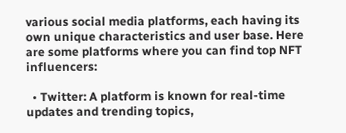various social media platforms, each having its own unique characteristics and user base. Here are some platforms where you can find top NFT influencers:

  • Twitter: A platform is known for real-time updates and trending topics,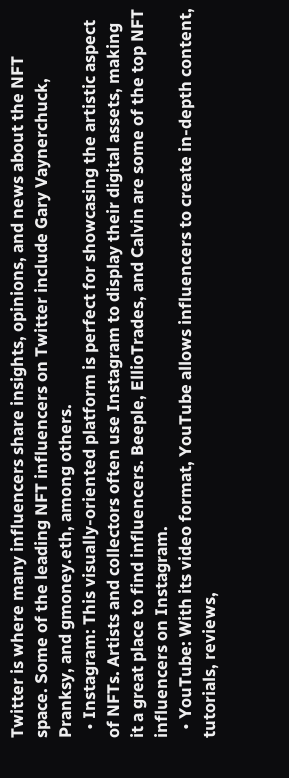Twitter is where many influencers share insights, opinions, and news about the NFT space. Some of the leading NFT influencers on Twitter include Gary Vaynerchuck, Pranksy, and gmoney.eth, among others.
  • Instagram: This visually-oriented platform is perfect for showcasing the artistic aspect of NFTs. Artists and collectors often use Instagram to display their digital assets, making it a great place to find influencers. Beeple, EllioTrades, and Calvin are some of the top NFT influencers on Instagram.
  • YouTube: With its video format, YouTube allows influencers to create in-depth content, tutorials, reviews,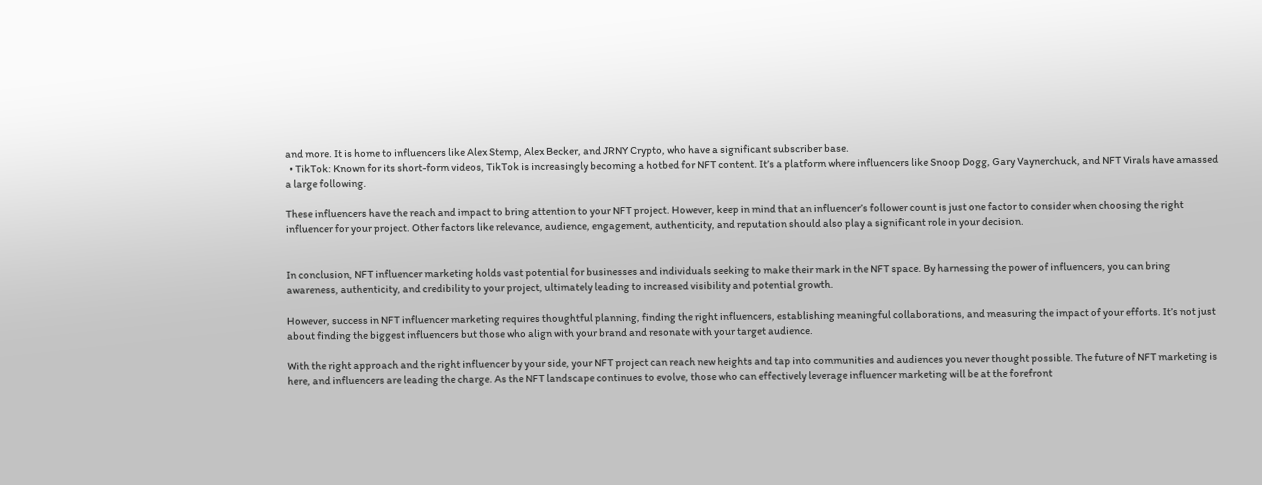and more. It is home to influencers like Alex Stemp, Alex Becker, and JRNY Crypto, who have a significant subscriber base.
  • TikTok: Known for its short-form videos, TikTok is increasingly becoming a hotbed for NFT content. It’s a platform where influencers like Snoop Dogg, Gary Vaynerchuck, and NFT Virals have amassed a large following.

These influencers have the reach and impact to bring attention to your NFT project. However, keep in mind that an influencer’s follower count is just one factor to consider when choosing the right influencer for your project. Other factors like relevance, audience, engagement, authenticity, and reputation should also play a significant role in your decision.


In conclusion, NFT influencer marketing holds vast potential for businesses and individuals seeking to make their mark in the NFT space. By harnessing the power of influencers, you can bring awareness, authenticity, and credibility to your project, ultimately leading to increased visibility and potential growth.

However, success in NFT influencer marketing requires thoughtful planning, finding the right influencers, establishing meaningful collaborations, and measuring the impact of your efforts. It’s not just about finding the biggest influencers but those who align with your brand and resonate with your target audience.

With the right approach and the right influencer by your side, your NFT project can reach new heights and tap into communities and audiences you never thought possible. The future of NFT marketing is here, and influencers are leading the charge. As the NFT landscape continues to evolve, those who can effectively leverage influencer marketing will be at the forefront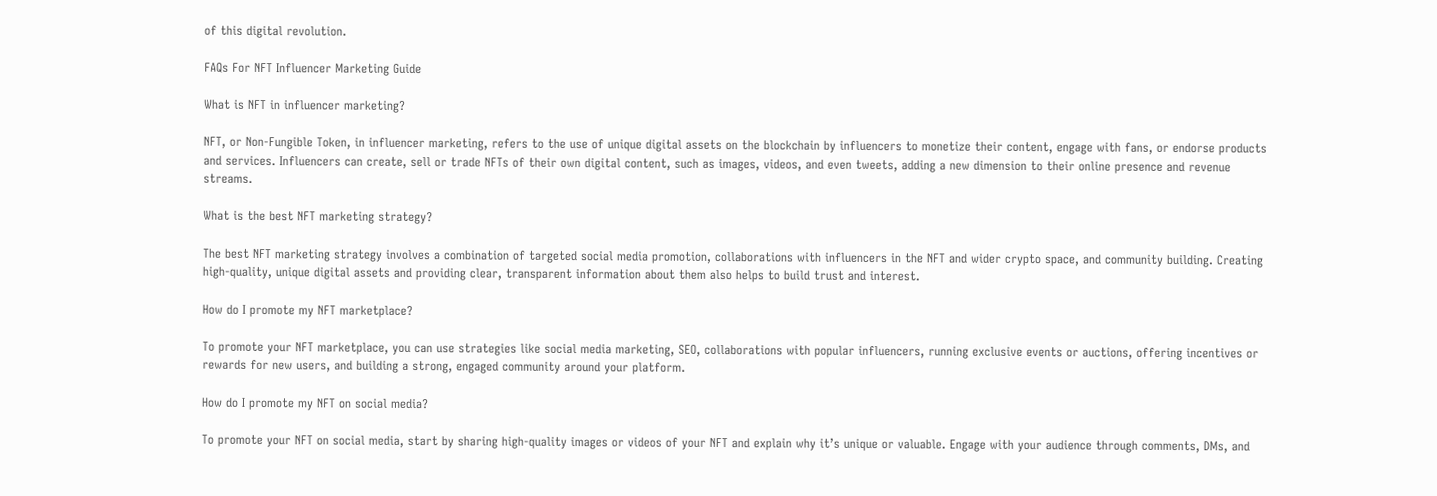of this digital revolution.

FAQs For NFT Influencer Marketing Guide

What is NFT in influencer marketing?

NFT, or Non-Fungible Token, in influencer marketing, refers to the use of unique digital assets on the blockchain by influencers to monetize their content, engage with fans, or endorse products and services. Influencers can create, sell or trade NFTs of their own digital content, such as images, videos, and even tweets, adding a new dimension to their online presence and revenue streams.

What is the best NFT marketing strategy?

The best NFT marketing strategy involves a combination of targeted social media promotion, collaborations with influencers in the NFT and wider crypto space, and community building. Creating high-quality, unique digital assets and providing clear, transparent information about them also helps to build trust and interest.

How do I promote my NFT marketplace?

To promote your NFT marketplace, you can use strategies like social media marketing, SEO, collaborations with popular influencers, running exclusive events or auctions, offering incentives or rewards for new users, and building a strong, engaged community around your platform.

How do I promote my NFT on social media?

To promote your NFT on social media, start by sharing high-quality images or videos of your NFT and explain why it’s unique or valuable. Engage with your audience through comments, DMs, and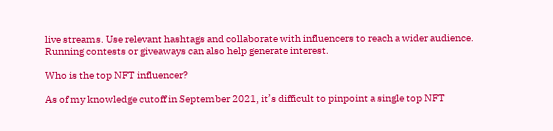live streams. Use relevant hashtags and collaborate with influencers to reach a wider audience. Running contests or giveaways can also help generate interest.

Who is the top NFT influencer?

As of my knowledge cutoff in September 2021, it’s difficult to pinpoint a single top NFT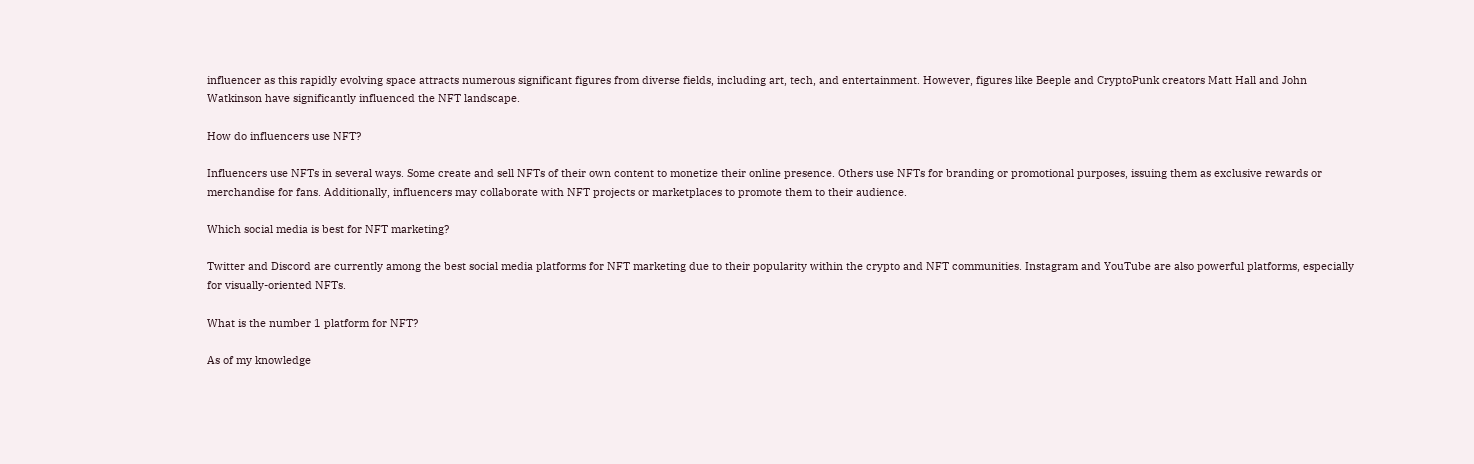influencer as this rapidly evolving space attracts numerous significant figures from diverse fields, including art, tech, and entertainment. However, figures like Beeple and CryptoPunk creators Matt Hall and John Watkinson have significantly influenced the NFT landscape.

How do influencers use NFT?

Influencers use NFTs in several ways. Some create and sell NFTs of their own content to monetize their online presence. Others use NFTs for branding or promotional purposes, issuing them as exclusive rewards or merchandise for fans. Additionally, influencers may collaborate with NFT projects or marketplaces to promote them to their audience.

Which social media is best for NFT marketing?

Twitter and Discord are currently among the best social media platforms for NFT marketing due to their popularity within the crypto and NFT communities. Instagram and YouTube are also powerful platforms, especially for visually-oriented NFTs.

What is the number 1 platform for NFT?

As of my knowledge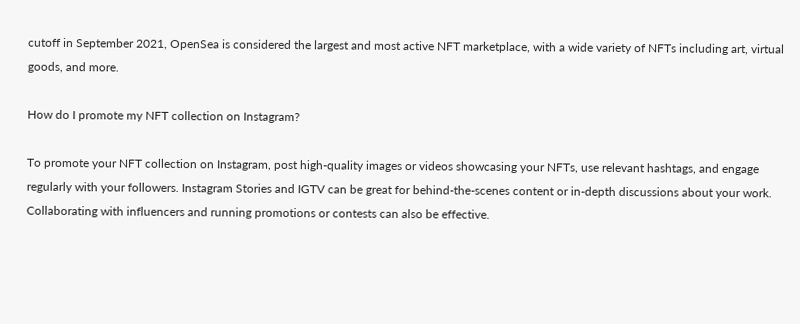cutoff in September 2021, OpenSea is considered the largest and most active NFT marketplace, with a wide variety of NFTs including art, virtual goods, and more.

How do I promote my NFT collection on Instagram?

To promote your NFT collection on Instagram, post high-quality images or videos showcasing your NFTs, use relevant hashtags, and engage regularly with your followers. Instagram Stories and IGTV can be great for behind-the-scenes content or in-depth discussions about your work. Collaborating with influencers and running promotions or contests can also be effective.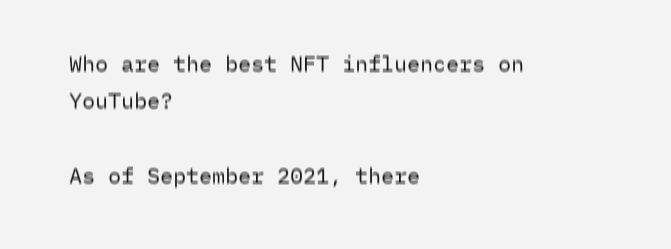Who are the best NFT influencers on YouTube?

As of September 2021, there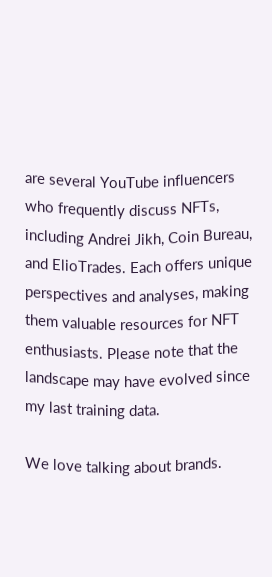are several YouTube influencers who frequently discuss NFTs, including Andrei Jikh, Coin Bureau, and ElioTrades. Each offers unique perspectives and analyses, making them valuable resources for NFT enthusiasts. Please note that the landscape may have evolved since my last training data.

We love talking about brands.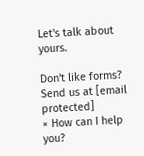Let's talk about yours.

Don't like forms? Send us at [email protected]
× How can I help you?